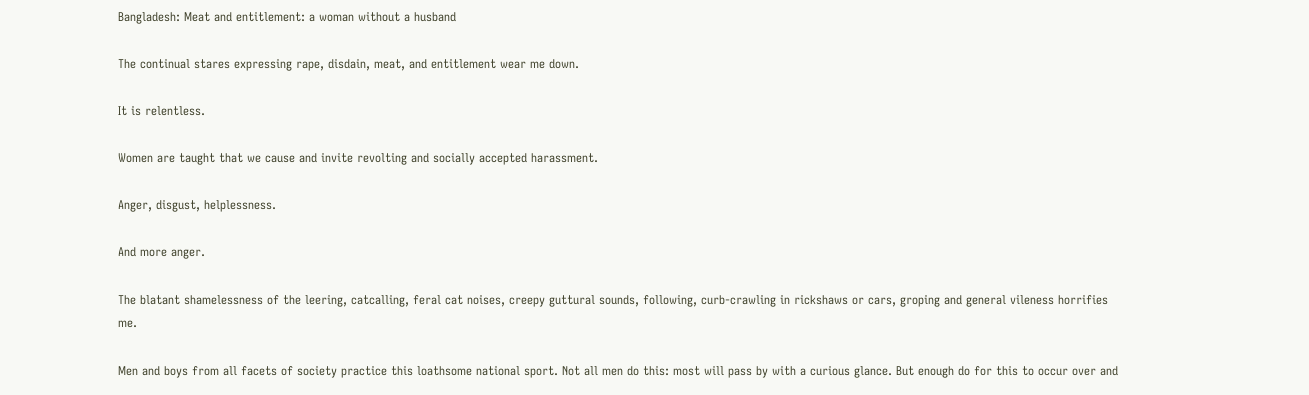Bangladesh: Meat and entitlement: a woman without a husband

The continual stares expressing rape, disdain, meat, and entitlement wear me down.

It is relentless.

Women are taught that we cause and invite revolting and socially accepted harassment.

Anger, disgust, helplessness.

And more anger.

The blatant shamelessness of the leering, catcalling, feral cat noises, creepy guttural sounds, following, curb-crawling in rickshaws or cars, groping and general vileness horrifies me.

Men and boys from all facets of society practice this loathsome national sport. Not all men do this: most will pass by with a curious glance. But enough do for this to occur over and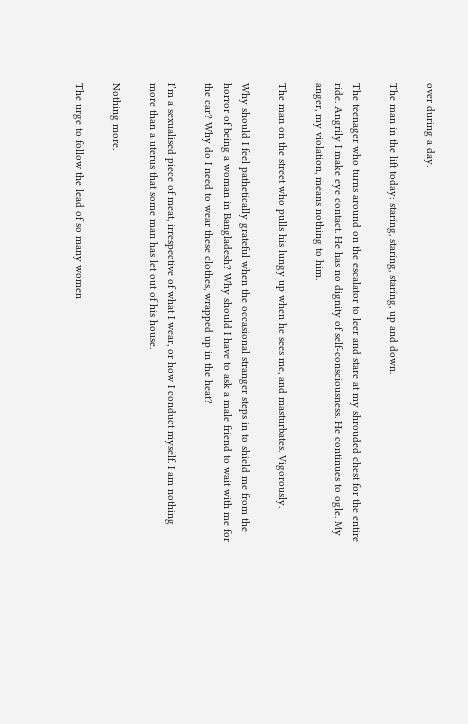over during a day.

The man in the lift today: staring, staring, staring, up and down.

The teenager who turns around on the escalator to leer and stare at my shrouded chest for the entire ride. Angrily I make eye contact. He has no dignity of self-consciousness. He continues to ogle. My anger, my violation, means nothing to him.

The man on the street who pulls his lungy up when he sees me, and masturbates. Vigorously.

Why should I feel pathetically grateful when the occasional stranger steps in to shield me from the horror of being a woman in Bangladesh? Why should I have to ask a male friend to wait with me for the car? Why do I need to wear these clothes, wrapped up in the heat?

I’m a sexualised piece of meat, irrespective of what I wear, or how I conduct myself. I am nothing more than a uterus that some man has let out of his house.

Nothing more.

The urge to follow the lead of so many women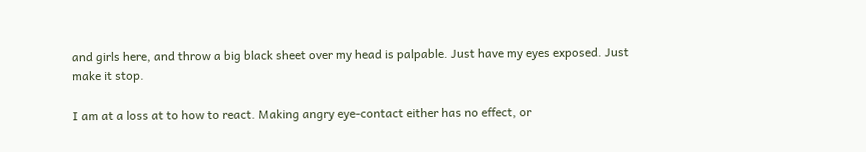and girls here, and throw a big black sheet over my head is palpable. Just have my eyes exposed. Just make it stop.

I am at a loss at to how to react. Making angry eye-contact either has no effect, or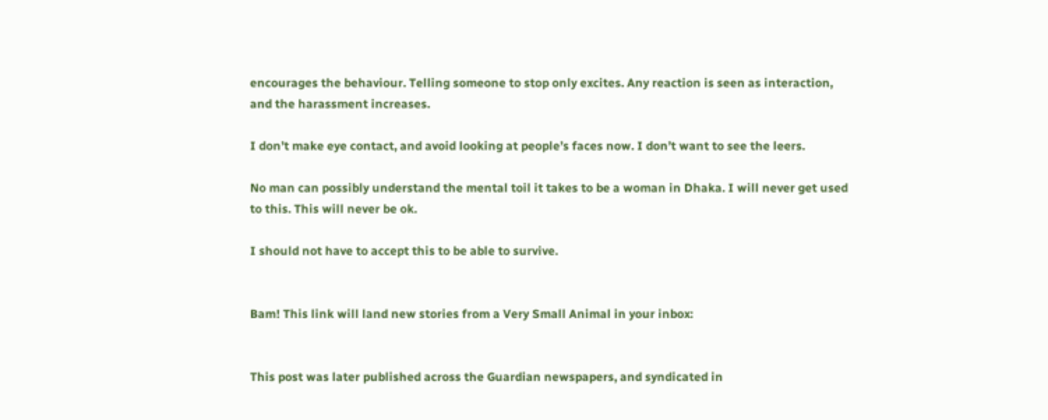encourages the behaviour. Telling someone to stop only excites. Any reaction is seen as interaction, and the harassment increases.

I don’t make eye contact, and avoid looking at people’s faces now. I don’t want to see the leers.

No man can possibly understand the mental toil it takes to be a woman in Dhaka. I will never get used to this. This will never be ok.

I should not have to accept this to be able to survive.


Bam! This link will land new stories from a Very Small Animal in your inbox:


This post was later published across the Guardian newspapers, and syndicated in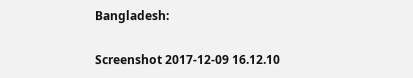Bangladesh:

Screenshot 2017-12-09 16.12.10